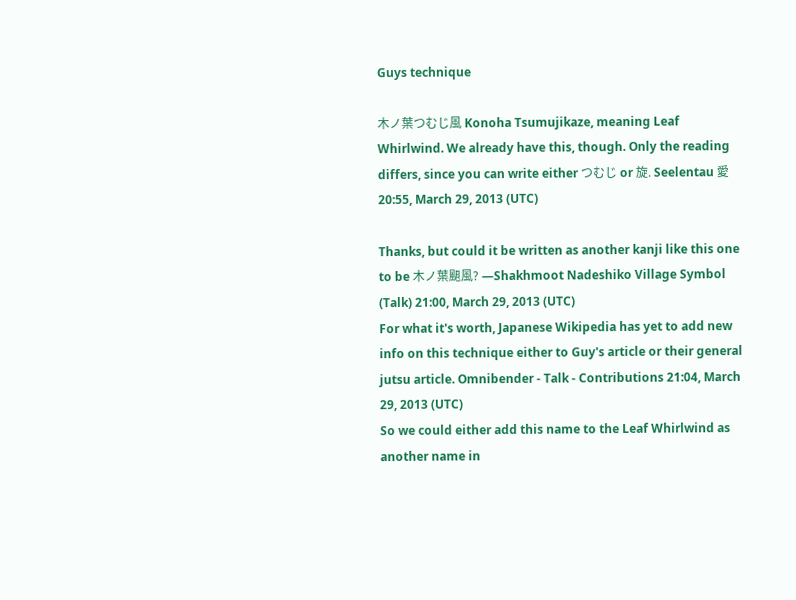Guys technique

木ノ葉つむじ風 Konoha Tsumujikaze, meaning Leaf Whirlwind. We already have this, though. Only the reading differs, since you can write either つむじ or 旋. Seelentau 愛 20:55, March 29, 2013 (UTC)

Thanks, but could it be written as another kanji like this one to be 木ノ葉颶風? —Shakhmoot Nadeshiko Village Symbol (Talk) 21:00, March 29, 2013 (UTC)
For what it's worth, Japanese Wikipedia has yet to add new info on this technique either to Guy's article or their general jutsu article. Omnibender - Talk - Contributions 21:04, March 29, 2013 (UTC)
So we could either add this name to the Leaf Whirlwind as another name in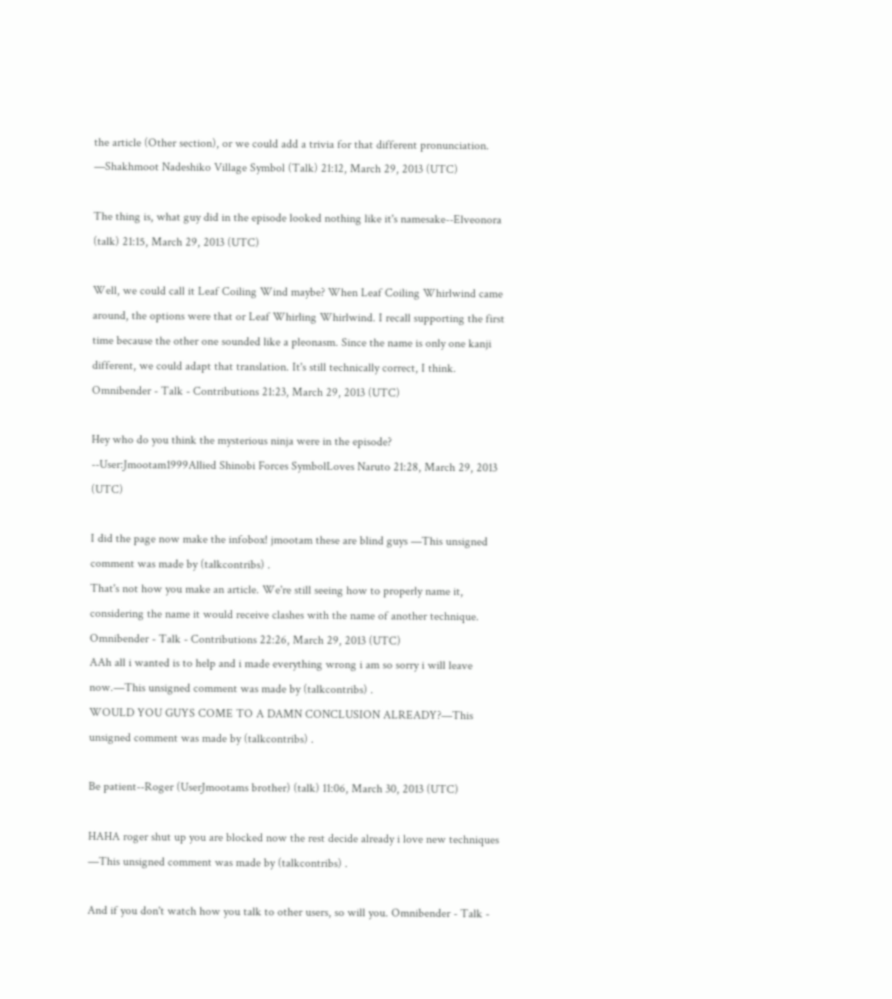the article (Other section), or we could add a trivia for that different pronunciation. —Shakhmoot Nadeshiko Village Symbol (Talk) 21:12, March 29, 2013 (UTC)

The thing is, what guy did in the episode looked nothing like it's namesake--Elveonora (talk) 21:15, March 29, 2013 (UTC)

Well, we could call it Leaf Coiling Wind maybe? When Leaf Coiling Whirlwind came around, the options were that or Leaf Whirling Whirlwind. I recall supporting the first time because the other one sounded like a pleonasm. Since the name is only one kanji different, we could adapt that translation. It's still technically correct, I think. Omnibender - Talk - Contributions 21:23, March 29, 2013 (UTC)

Hey who do you think the mysterious ninja were in the episode? --User:Jmootam1999Allied Shinobi Forces SymbolLoves Naruto 21:28, March 29, 2013 (UTC)

I did the page now make the infobox! jmootam these are blind guys —This unsigned comment was made by (talkcontribs) .
That's not how you make an article. We're still seeing how to properly name it, considering the name it would receive clashes with the name of another technique. Omnibender - Talk - Contributions 22:26, March 29, 2013 (UTC)
AAh all i wanted is to help and i made everything wrong i am so sorry i will leave now.—This unsigned comment was made by (talkcontribs) .
WOULD YOU GUYS COME TO A DAMN CONCLUSION ALREADY?—This unsigned comment was made by (talkcontribs) .

Be patient--Roger (UserJmootams brother) (talk) 11:06, March 30, 2013 (UTC)

HAHA roger shut up you are blocked now the rest decide already i love new techniques —This unsigned comment was made by (talkcontribs) .

And if you don't watch how you talk to other users, so will you. Omnibender - Talk -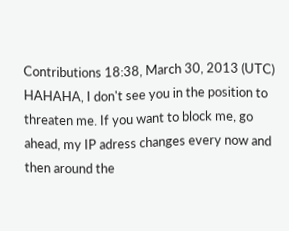Contributions 18:38, March 30, 2013 (UTC)
HAHAHA, I don't see you in the position to threaten me. If you want to block me, go ahead, my IP adress changes every now and then around the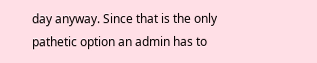day anyway. Since that is the only pathetic option an admin has to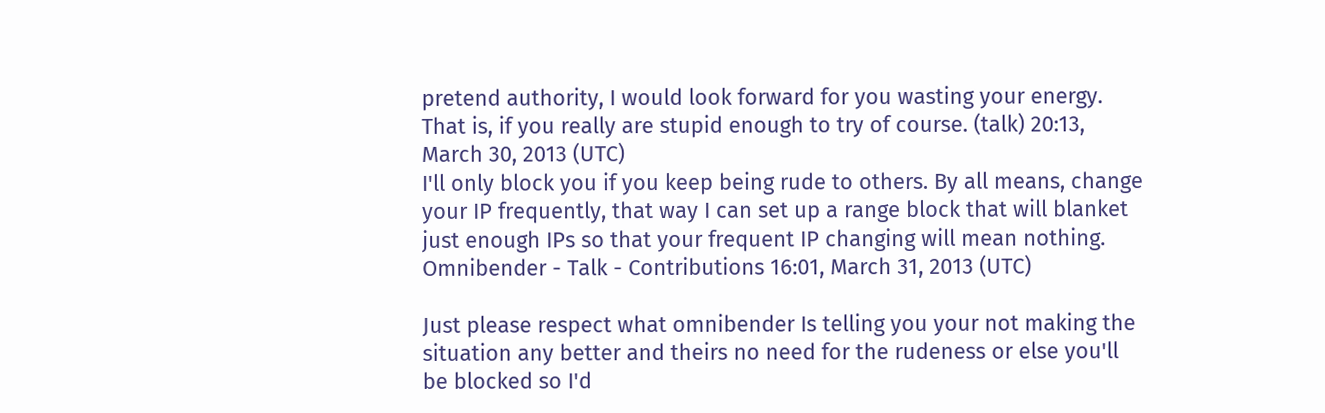pretend authority, I would look forward for you wasting your energy. That is, if you really are stupid enough to try of course. (talk) 20:13, March 30, 2013 (UTC)
I'll only block you if you keep being rude to others. By all means, change your IP frequently, that way I can set up a range block that will blanket just enough IPs so that your frequent IP changing will mean nothing. Omnibender - Talk - Contributions 16:01, March 31, 2013 (UTC)

Just please respect what omnibender Is telling you your not making the situation any better and theirs no need for the rudeness or else you'll be blocked so I'd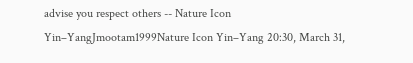advise you respect others -- Nature Icon Yin–YangJmootam1999Nature Icon Yin–Yang 20:30, March 31,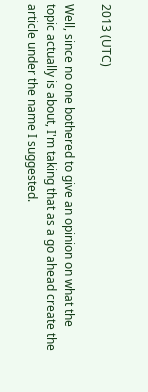2013 (UTC)

Well, since no one bothered to give an opinion on what the topic actually is about, I'm taking that as a go ahead create the article under the name I suggested.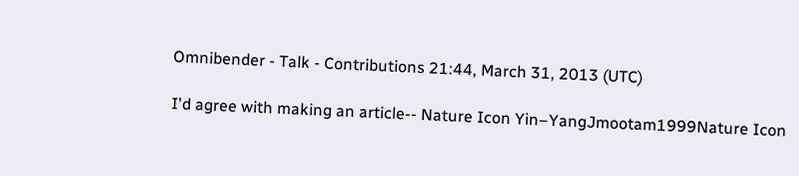Omnibender - Talk - Contributions 21:44, March 31, 2013 (UTC)

I'd agree with making an article-- Nature Icon Yin–YangJmootam1999Nature Icon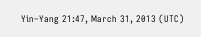Yin–Yang 21:47, March 31, 2013 (UTC)